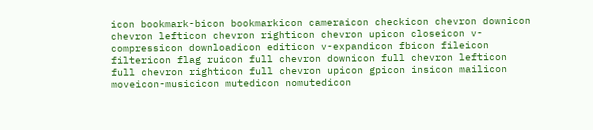icon bookmark-bicon bookmarkicon cameraicon checkicon chevron downicon chevron lefticon chevron righticon chevron upicon closeicon v-compressicon downloadicon editicon v-expandicon fbicon fileicon filtericon flag ruicon full chevron downicon full chevron lefticon full chevron righticon full chevron upicon gpicon insicon mailicon moveicon-musicicon mutedicon nomutedicon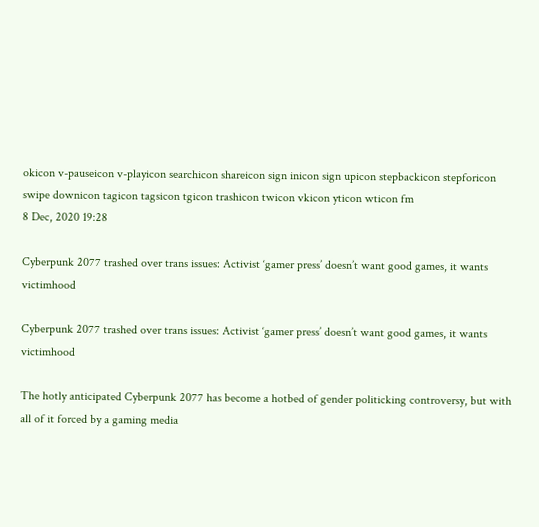okicon v-pauseicon v-playicon searchicon shareicon sign inicon sign upicon stepbackicon stepforicon swipe downicon tagicon tagsicon tgicon trashicon twicon vkicon yticon wticon fm
8 Dec, 2020 19:28

Cyberpunk 2077 trashed over trans issues: Activist ‘gamer press’ doesn’t want good games, it wants victimhood

Cyberpunk 2077 trashed over trans issues: Activist ‘gamer press’ doesn’t want good games, it wants victimhood

The hotly anticipated Cyberpunk 2077 has become a hotbed of gender politicking controversy, but with all of it forced by a gaming media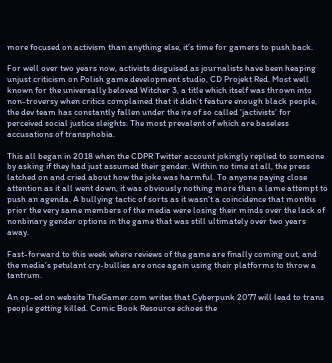more focused on activism than anything else, it’s time for gamers to push back.

For well over two years now, activists disguised as journalists have been heaping unjust criticism on Polish game development studio, CD Projekt Red. Most well known for the universally beloved Witcher 3, a title which itself was thrown into non-troversy when critics complained that it didn’t feature enough black people, the dev team has constantly fallen under the ire of so called ‘jactivists’ for perceived social justice sleights. The most prevalent of which are baseless accusations of transphobia.

This all began in 2018 when the CDPR Twitter account jokingly replied to someone by asking if they had just assumed their gender. Within no time at all, the press latched on and cried about how the joke was harmful. To anyone paying close attention as it all went down, it was obviously nothing more than a lame attempt to push an agenda. A bullying tactic of sorts as it wasn’t a coincidence that months prior the very same members of the media were losing their minds over the lack of nonbinary gender options in the game that was still ultimately over two years away.

Fast-forward to this week where reviews of the game are finally coming out, and the media’s petulant cry-bullies are once again using their platforms to throw a tantrum.

An op-ed on website TheGamer.com writes that Cyberpunk 2077 will lead to trans people getting killed. Comic Book Resource echoes the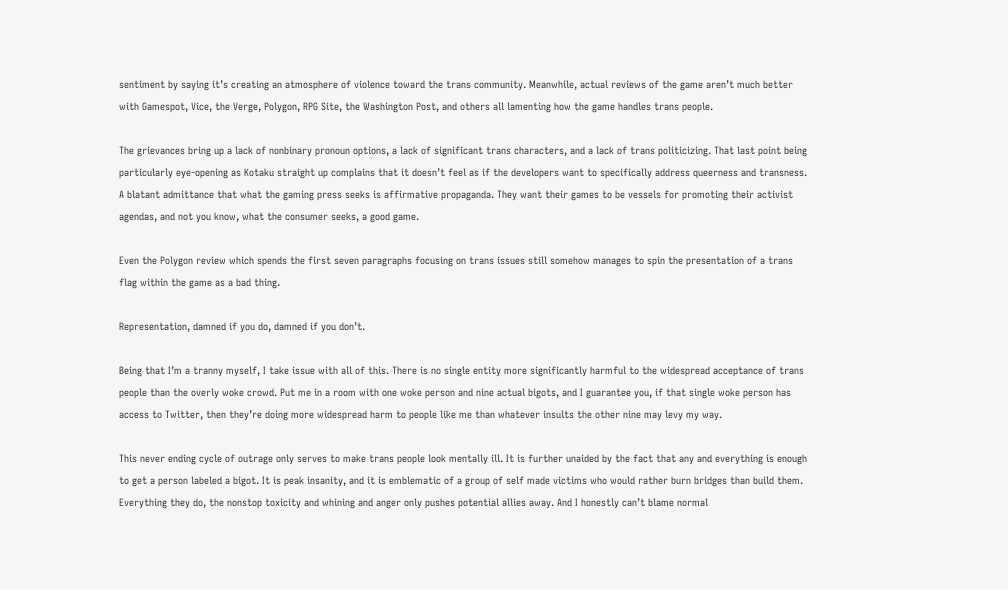sentiment by saying it’s creating an atmosphere of violence toward the trans community. Meanwhile, actual reviews of the game aren’t much better with Gamespot, Vice, the Verge, Polygon, RPG Site, the Washington Post, and others all lamenting how the game handles trans people.

The grievances bring up a lack of nonbinary pronoun options, a lack of significant trans characters, and a lack of trans politicizing. That last point being particularly eye-opening as Kotaku straight up complains that it doesn’t feel as if the developers want to specifically address queerness and transness. A blatant admittance that what the gaming press seeks is affirmative propaganda. They want their games to be vessels for promoting their activist agendas, and not you know, what the consumer seeks, a good game.

Even the Polygon review which spends the first seven paragraphs focusing on trans issues still somehow manages to spin the presentation of a trans flag within the game as a bad thing.

Representation, damned if you do, damned if you don’t.

Being that I’m a tranny myself, I take issue with all of this. There is no single entity more significantly harmful to the widespread acceptance of trans people than the overly woke crowd. Put me in a room with one woke person and nine actual bigots, and I guarantee you, if that single woke person has access to Twitter, then they’re doing more widespread harm to people like me than whatever insults the other nine may levy my way.

This never ending cycle of outrage only serves to make trans people look mentally ill. It is further unaided by the fact that any and everything is enough to get a person labeled a bigot. It is peak insanity, and it is emblematic of a group of self made victims who would rather burn bridges than build them. Everything they do, the nonstop toxicity and whining and anger only pushes potential allies away. And I honestly can’t blame normal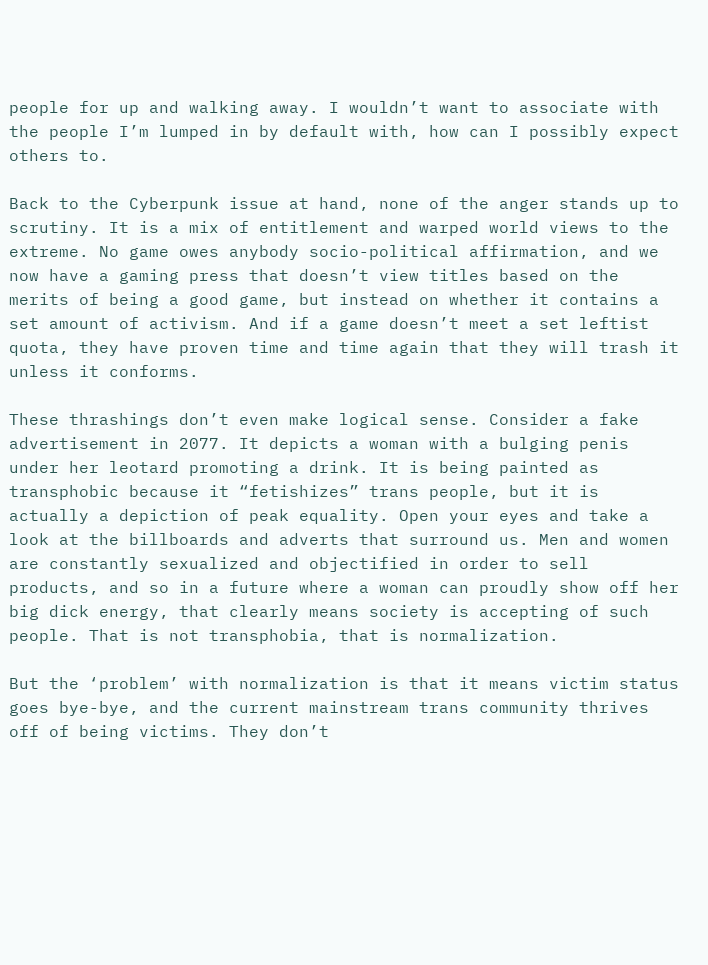people for up and walking away. I wouldn’t want to associate with the people I’m lumped in by default with, how can I possibly expect others to.

Back to the Cyberpunk issue at hand, none of the anger stands up to scrutiny. It is a mix of entitlement and warped world views to the extreme. No game owes anybody socio-political affirmation, and we now have a gaming press that doesn’t view titles based on the merits of being a good game, but instead on whether it contains a set amount of activism. And if a game doesn’t meet a set leftist quota, they have proven time and time again that they will trash it unless it conforms.

These thrashings don’t even make logical sense. Consider a fake advertisement in 2077. It depicts a woman with a bulging penis under her leotard promoting a drink. It is being painted as transphobic because it “fetishizes” trans people, but it is actually a depiction of peak equality. Open your eyes and take a look at the billboards and adverts that surround us. Men and women are constantly sexualized and objectified in order to sell products, and so in a future where a woman can proudly show off her big dick energy, that clearly means society is accepting of such people. That is not transphobia, that is normalization.

But the ‘problem’ with normalization is that it means victim status goes bye-bye, and the current mainstream trans community thrives off of being victims. They don’t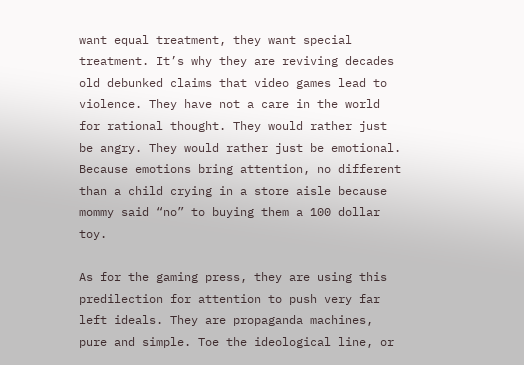want equal treatment, they want special treatment. It’s why they are reviving decades old debunked claims that video games lead to violence. They have not a care in the world for rational thought. They would rather just be angry. They would rather just be emotional. Because emotions bring attention, no different than a child crying in a store aisle because mommy said “no” to buying them a 100 dollar toy.

As for the gaming press, they are using this predilection for attention to push very far left ideals. They are propaganda machines, pure and simple. Toe the ideological line, or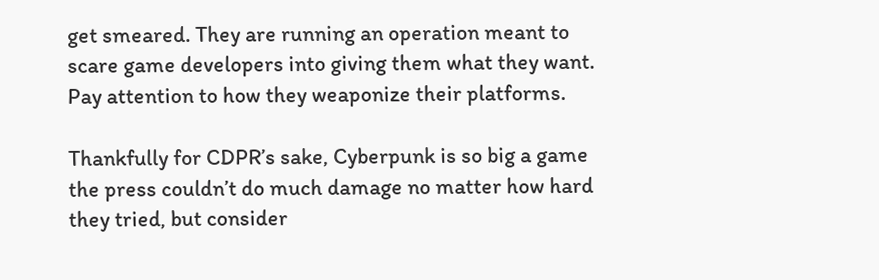get smeared. They are running an operation meant to scare game developers into giving them what they want. Pay attention to how they weaponize their platforms.

Thankfully for CDPR’s sake, Cyberpunk is so big a game the press couldn’t do much damage no matter how hard they tried, but consider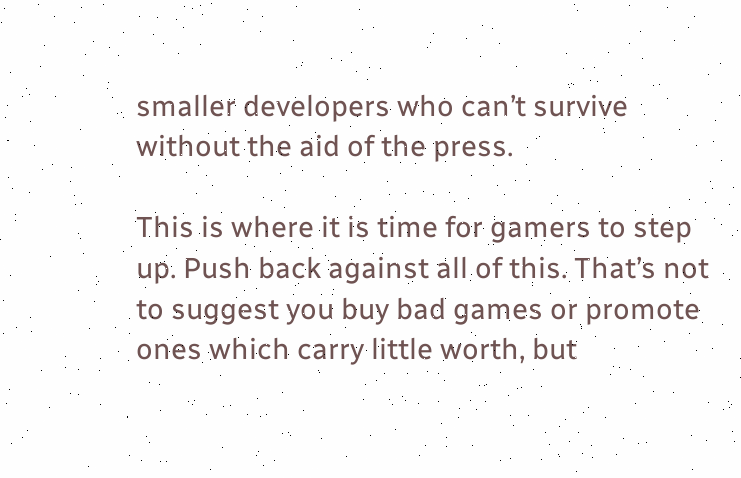smaller developers who can’t survive without the aid of the press.

This is where it is time for gamers to step up. Push back against all of this. That’s not to suggest you buy bad games or promote ones which carry little worth, but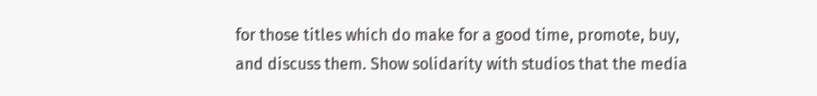for those titles which do make for a good time, promote, buy, and discuss them. Show solidarity with studios that the media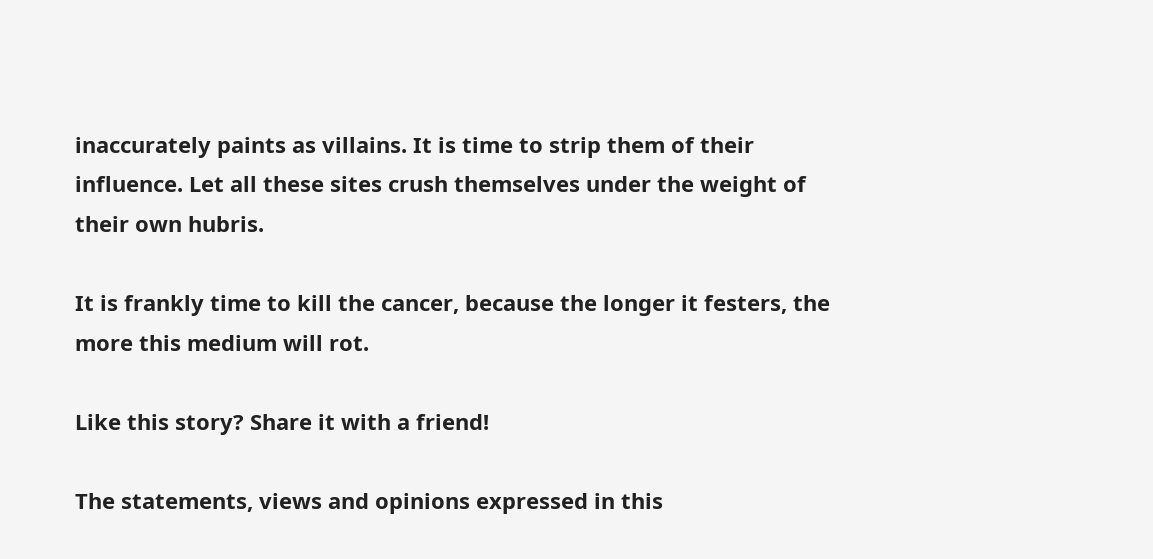inaccurately paints as villains. It is time to strip them of their influence. Let all these sites crush themselves under the weight of their own hubris.

It is frankly time to kill the cancer, because the longer it festers, the more this medium will rot.

Like this story? Share it with a friend!

The statements, views and opinions expressed in this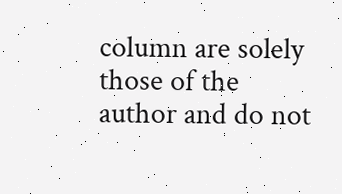column are solely those of the author and do not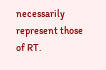necessarily represent those of RT.